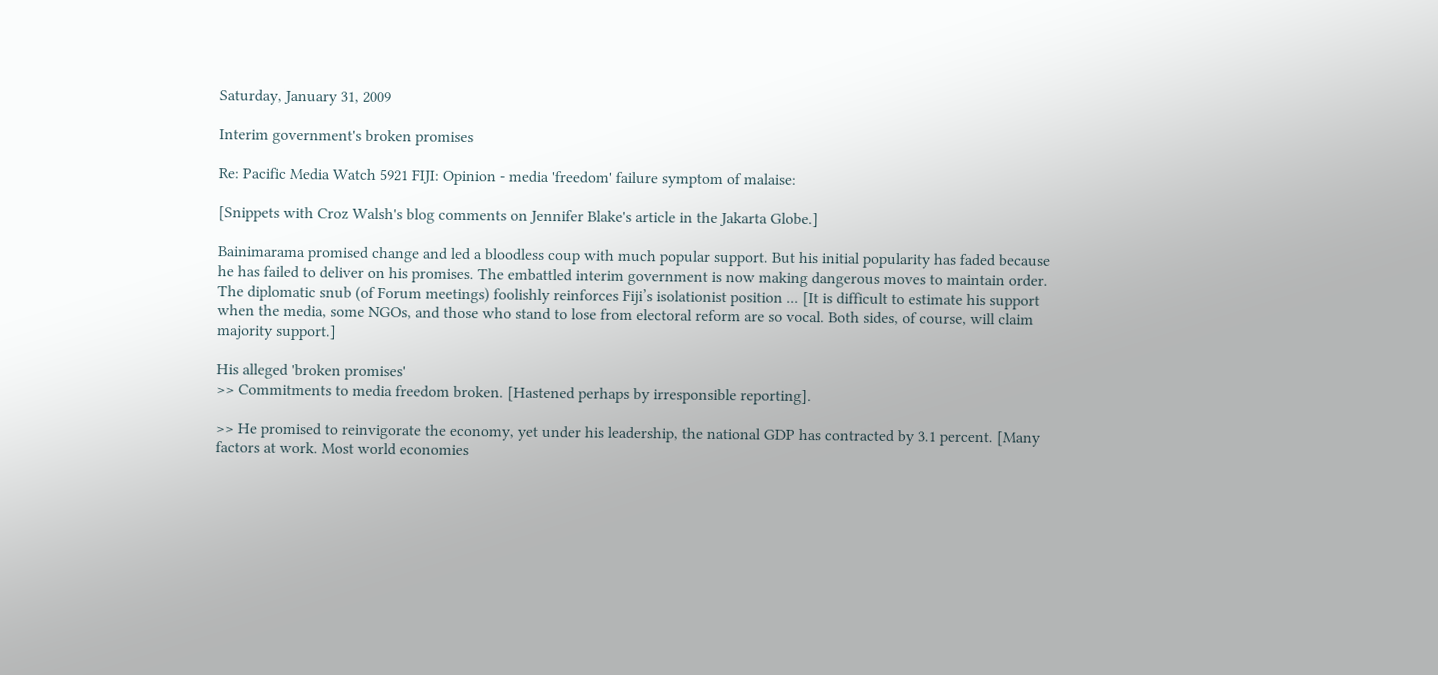Saturday, January 31, 2009

Interim government's broken promises

Re: Pacific Media Watch 5921 FIJI: Opinion - media 'freedom' failure symptom of malaise:

[Snippets with Croz Walsh's blog comments on Jennifer Blake's article in the Jakarta Globe.]

Bainimarama promised change and led a bloodless coup with much popular support. But his initial popularity has faded because he has failed to deliver on his promises. The embattled interim government is now making dangerous moves to maintain order. The diplomatic snub (of Forum meetings) foolishly reinforces Fiji’s isolationist position ... [It is difficult to estimate his support when the media, some NGOs, and those who stand to lose from electoral reform are so vocal. Both sides, of course, will claim majority support.]

His alleged 'broken promises'
>> Commitments to media freedom broken. [Hastened perhaps by irresponsible reporting].

>> He promised to reinvigorate the economy, yet under his leadership, the national GDP has contracted by 3.1 percent. [Many factors at work. Most world economies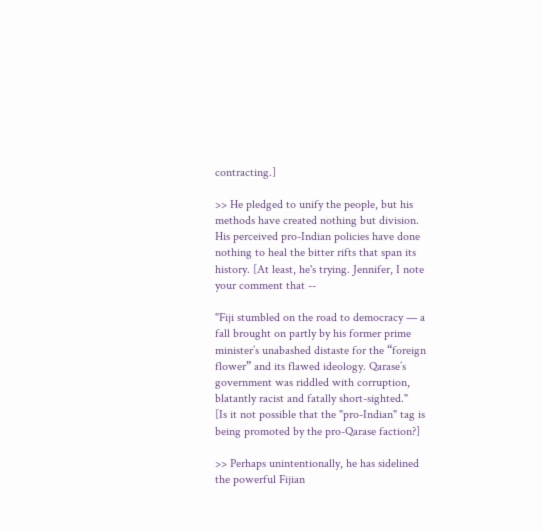contracting.]

>> He pledged to unify the people, but his methods have created nothing but division. His perceived pro-Indian policies have done nothing to heal the bitter rifts that span its history. [At least, he's trying. Jennifer, I note your comment that --

"Fiji stumbled on the road to democracy — a fall brought on partly by his former prime minister’s unabashed distaste for the “foreign flower” and its flawed ideology. Qarase’s government was riddled with corruption, blatantly racist and fatally short-sighted."
[Is it not possible that the "pro-Indian" tag is being promoted by the pro-Qarase faction?]

>> Perhaps unintentionally, he has sidelined the powerful Fijian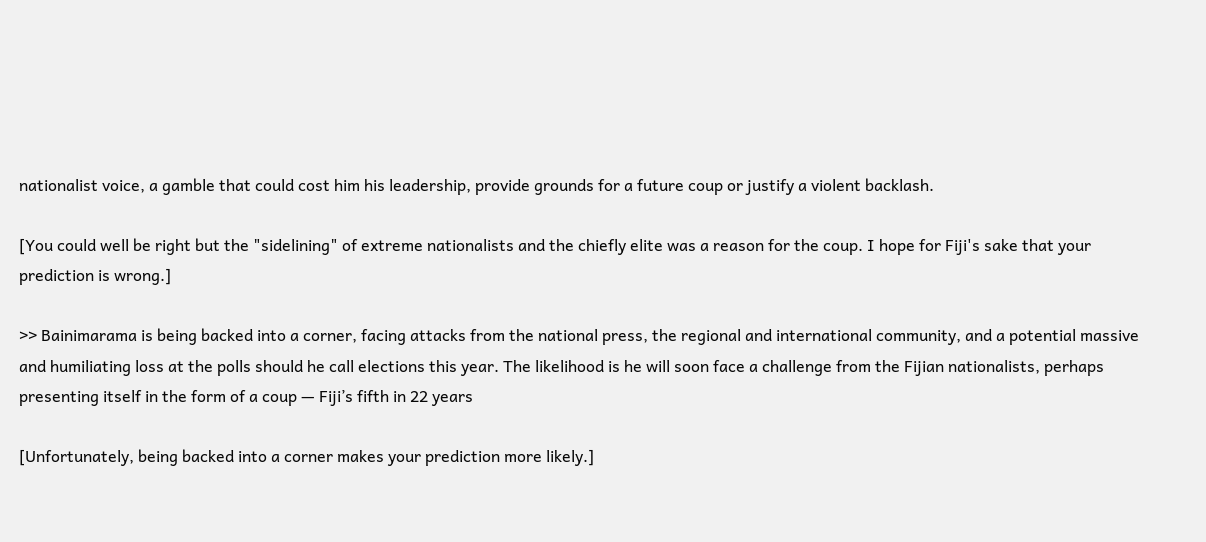nationalist voice, a gamble that could cost him his leadership, provide grounds for a future coup or justify a violent backlash.

[You could well be right but the "sidelining" of extreme nationalists and the chiefly elite was a reason for the coup. I hope for Fiji's sake that your prediction is wrong.]

>> Bainimarama is being backed into a corner, facing attacks from the national press, the regional and international community, and a potential massive and humiliating loss at the polls should he call elections this year. The likelihood is he will soon face a challenge from the Fijian nationalists, perhaps presenting itself in the form of a coup — Fiji’s fifth in 22 years

[Unfortunately, being backed into a corner makes your prediction more likely.]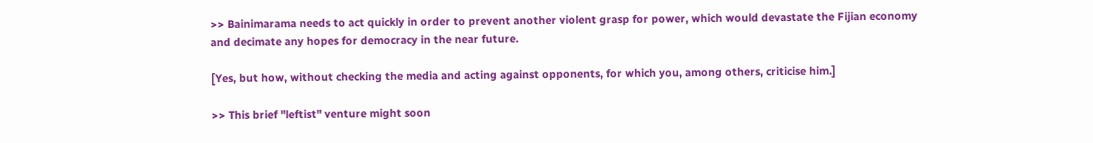>> Bainimarama needs to act quickly in order to prevent another violent grasp for power, which would devastate the Fijian economy and decimate any hopes for democracy in the near future.

[Yes, but how, without checking the media and acting against opponents, for which you, among others, criticise him.]

>> This brief "leftist" venture might soon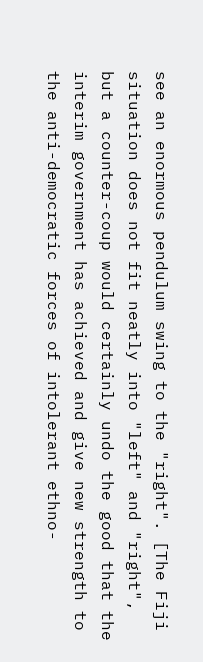see an enormous pendulum swing to the "right". [The Fiji situation does not fit neatly into "left" and "right", but a counter-coup would certainly undo the good that the interim government has achieved and give new strength to the anti-democratic forces of intolerant ethno-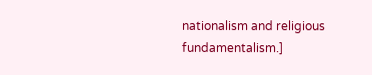nationalism and religious fundamentalism.]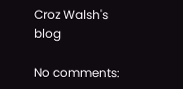Croz Walsh's blog

No comments: